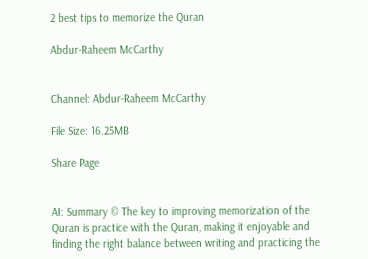2 best tips to memorize the Quran

Abdur-Raheem McCarthy


Channel: Abdur-Raheem McCarthy

File Size: 16.25MB

Share Page


AI: Summary © The key to improving memorization of the Quran is practice with the Quran, making it enjoyable and finding the right balance between writing and practicing the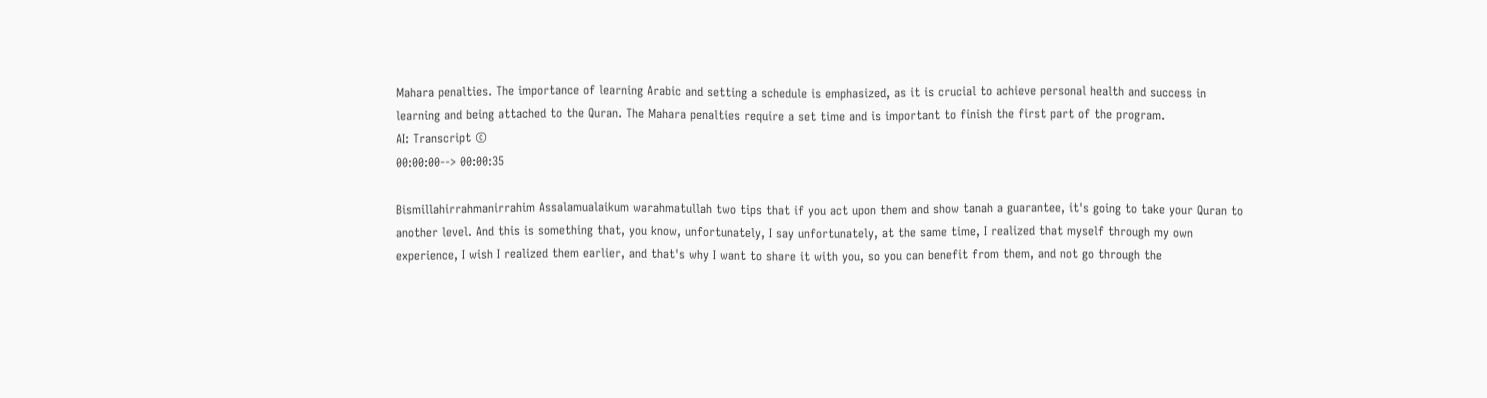Mahara penalties. The importance of learning Arabic and setting a schedule is emphasized, as it is crucial to achieve personal health and success in learning and being attached to the Quran. The Mahara penalties require a set time and is important to finish the first part of the program.
AI: Transcript ©
00:00:00--> 00:00:35

Bismillahirrahmanirrahim Assalamualaikum warahmatullah two tips that if you act upon them and show tanah a guarantee, it's going to take your Quran to another level. And this is something that, you know, unfortunately, I say unfortunately, at the same time, I realized that myself through my own experience, I wish I realized them earlier, and that's why I want to share it with you, so you can benefit from them, and not go through the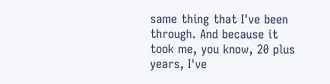same thing that I've been through. And because it took me, you know, 20 plus years, I've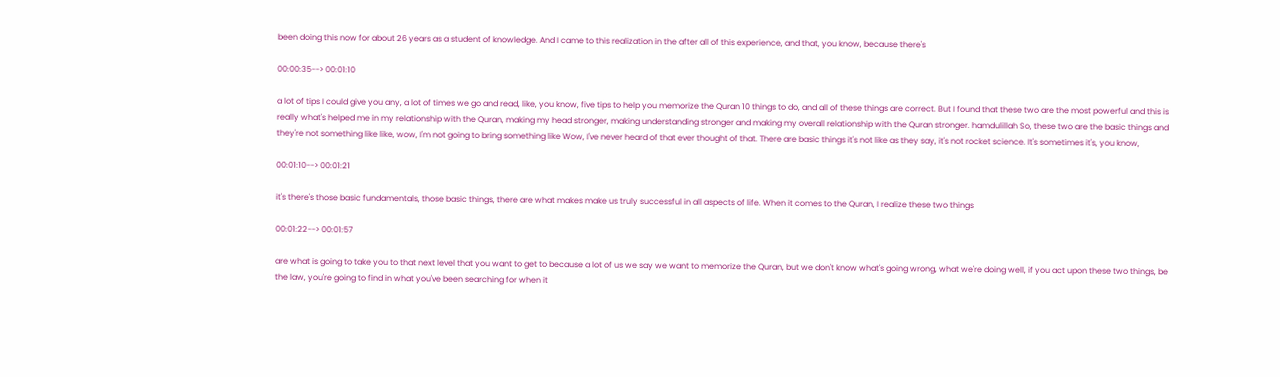been doing this now for about 26 years as a student of knowledge. And I came to this realization in the after all of this experience, and that, you know, because there's

00:00:35--> 00:01:10

a lot of tips I could give you any, a lot of times we go and read, like, you know, five tips to help you memorize the Quran 10 things to do, and all of these things are correct. But I found that these two are the most powerful and this is really what's helped me in my relationship with the Quran, making my head stronger, making understanding stronger and making my overall relationship with the Quran stronger. hamdulillah So, these two are the basic things and they're not something like like, wow, I'm not going to bring something like Wow, I've never heard of that ever thought of that. There are basic things it's not like as they say, it's not rocket science. It's sometimes it's, you know,

00:01:10--> 00:01:21

it's there's those basic fundamentals, those basic things, there are what makes make us truly successful in all aspects of life. When it comes to the Quran, I realize these two things

00:01:22--> 00:01:57

are what is going to take you to that next level that you want to get to because a lot of us we say we want to memorize the Quran, but we don't know what's going wrong, what we're doing well, if you act upon these two things, be the law, you're going to find in what you've been searching for when it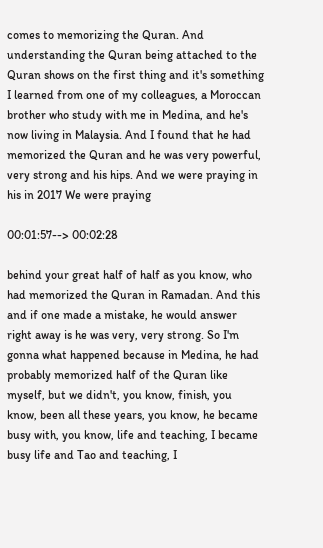comes to memorizing the Quran. And understanding the Quran being attached to the Quran shows on the first thing and it's something I learned from one of my colleagues, a Moroccan brother who study with me in Medina, and he's now living in Malaysia. And I found that he had memorized the Quran and he was very powerful, very strong and his hips. And we were praying in his in 2017 We were praying

00:01:57--> 00:02:28

behind your great half of half as you know, who had memorized the Quran in Ramadan. And this and if one made a mistake, he would answer right away is he was very, very strong. So I'm gonna what happened because in Medina, he had probably memorized half of the Quran like myself, but we didn't, you know, finish, you know, been all these years, you know, he became busy with, you know, life and teaching, I became busy life and Tao and teaching, I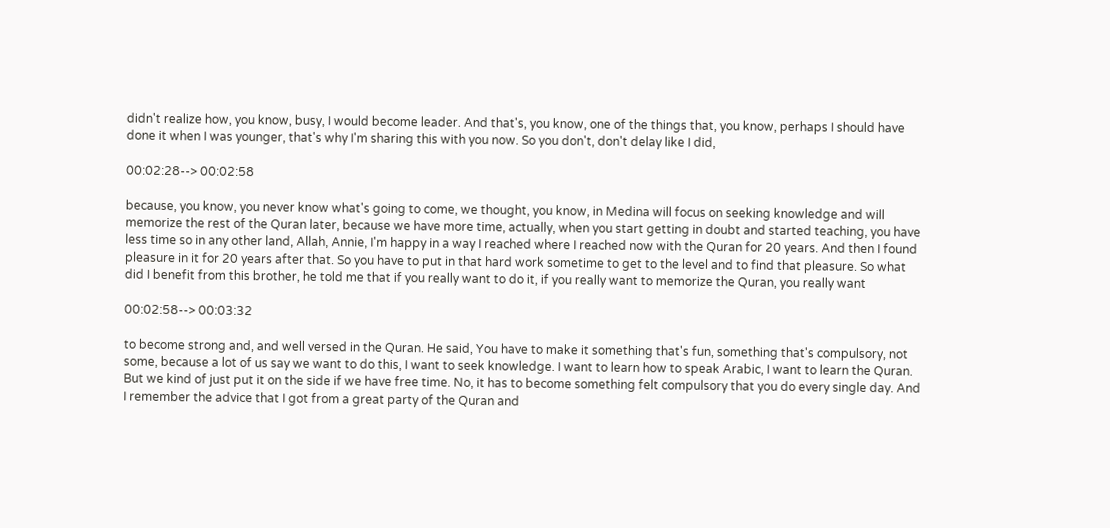didn't realize how, you know, busy, I would become leader. And that's, you know, one of the things that, you know, perhaps I should have done it when I was younger, that's why I'm sharing this with you now. So you don't, don't delay like I did,

00:02:28--> 00:02:58

because, you know, you never know what's going to come, we thought, you know, in Medina will focus on seeking knowledge and will memorize the rest of the Quran later, because we have more time, actually, when you start getting in doubt and started teaching, you have less time so in any other land, Allah, Annie, I'm happy in a way I reached where I reached now with the Quran for 20 years. And then I found pleasure in it for 20 years after that. So you have to put in that hard work sometime to get to the level and to find that pleasure. So what did I benefit from this brother, he told me that if you really want to do it, if you really want to memorize the Quran, you really want

00:02:58--> 00:03:32

to become strong and, and well versed in the Quran. He said, You have to make it something that's fun, something that's compulsory, not some, because a lot of us say we want to do this, I want to seek knowledge. I want to learn how to speak Arabic, I want to learn the Quran. But we kind of just put it on the side if we have free time. No, it has to become something felt compulsory that you do every single day. And I remember the advice that I got from a great party of the Quran and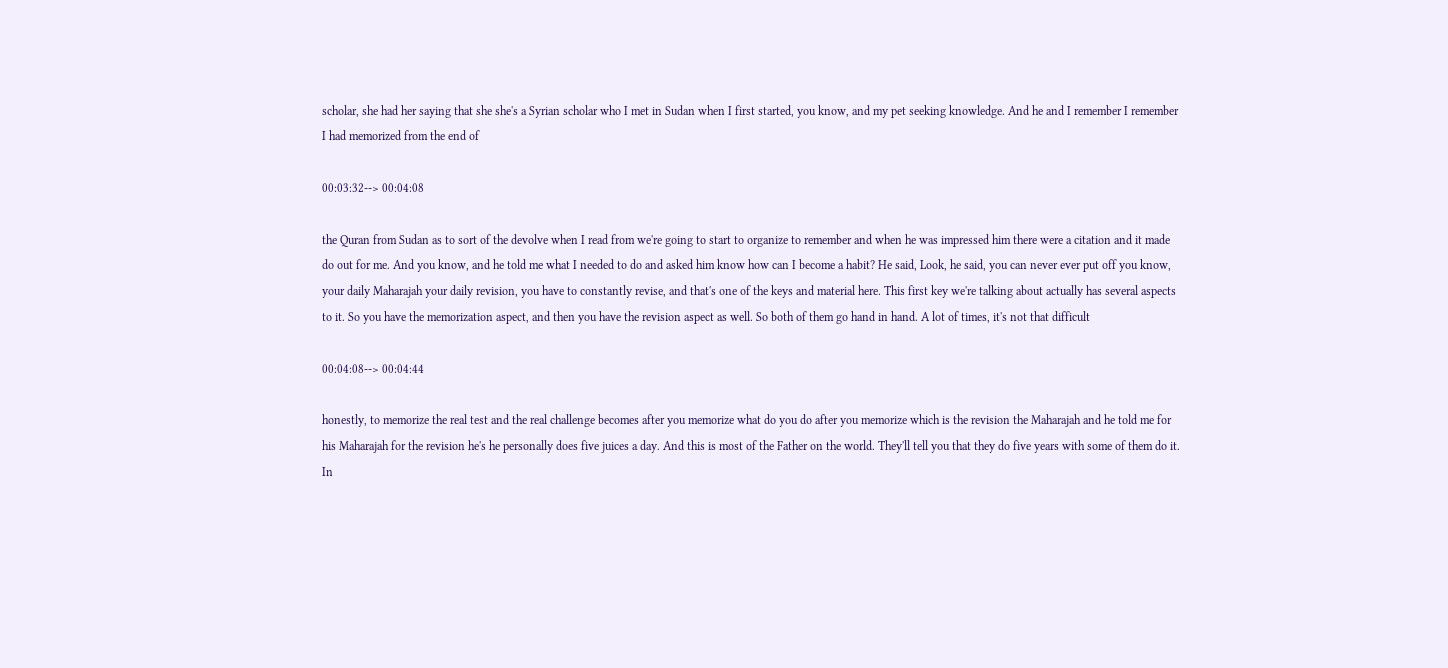scholar, she had her saying that she she's a Syrian scholar who I met in Sudan when I first started, you know, and my pet seeking knowledge. And he and I remember I remember I had memorized from the end of

00:03:32--> 00:04:08

the Quran from Sudan as to sort of the devolve when I read from we're going to start to organize to remember and when he was impressed him there were a citation and it made do out for me. And you know, and he told me what I needed to do and asked him know how can I become a habit? He said, Look, he said, you can never ever put off you know, your daily Maharajah your daily revision, you have to constantly revise, and that's one of the keys and material here. This first key we're talking about actually has several aspects to it. So you have the memorization aspect, and then you have the revision aspect as well. So both of them go hand in hand. A lot of times, it's not that difficult

00:04:08--> 00:04:44

honestly, to memorize the real test and the real challenge becomes after you memorize what do you do after you memorize which is the revision the Maharajah and he told me for his Maharajah for the revision he's he personally does five juices a day. And this is most of the Father on the world. They'll tell you that they do five years with some of them do it. In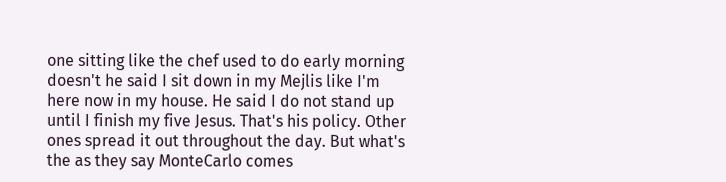one sitting like the chef used to do early morning doesn't he said I sit down in my Mejlis like I'm here now in my house. He said I do not stand up until I finish my five Jesus. That's his policy. Other ones spread it out throughout the day. But what's the as they say MonteCarlo comes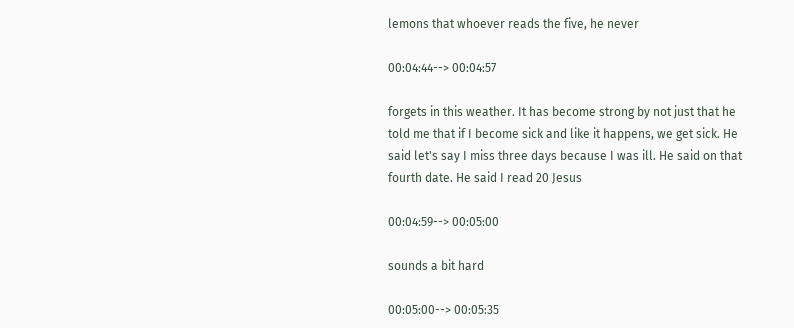lemons that whoever reads the five, he never

00:04:44--> 00:04:57

forgets in this weather. It has become strong by not just that he told me that if I become sick and like it happens, we get sick. He said let's say I miss three days because I was ill. He said on that fourth date. He said I read 20 Jesus

00:04:59--> 00:05:00

sounds a bit hard

00:05:00--> 00:05:35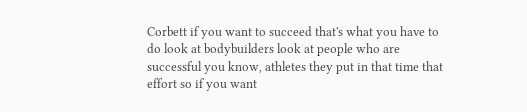Corbett if you want to succeed that's what you have to do look at bodybuilders look at people who are successful you know, athletes they put in that time that effort so if you want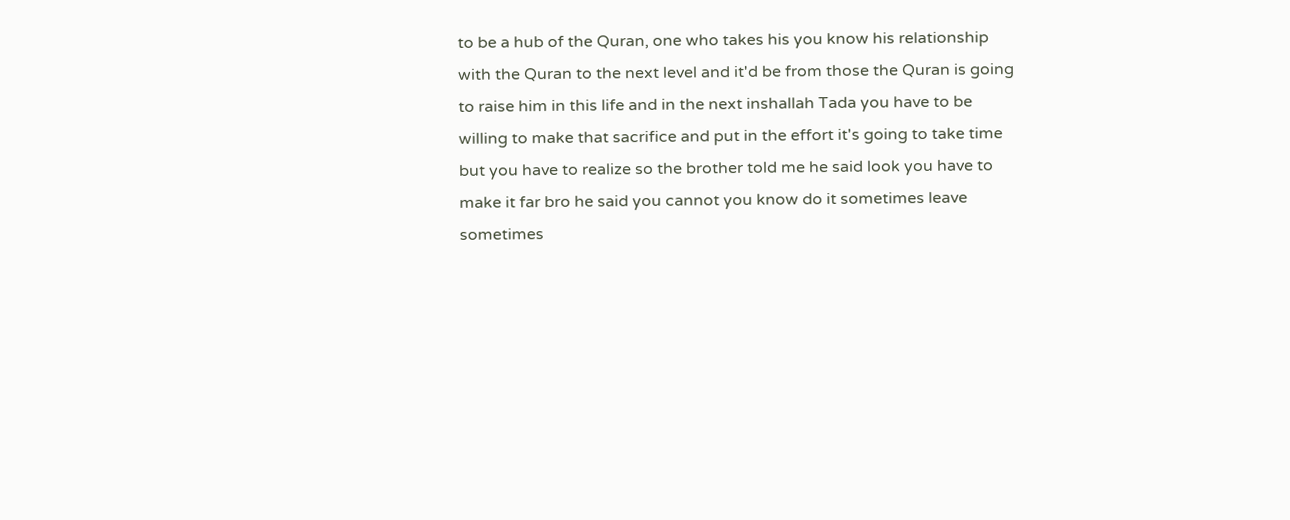to be a hub of the Quran, one who takes his you know his relationship with the Quran to the next level and it'd be from those the Quran is going to raise him in this life and in the next inshallah Tada you have to be willing to make that sacrifice and put in the effort it's going to take time but you have to realize so the brother told me he said look you have to make it far bro he said you cannot you know do it sometimes leave sometimes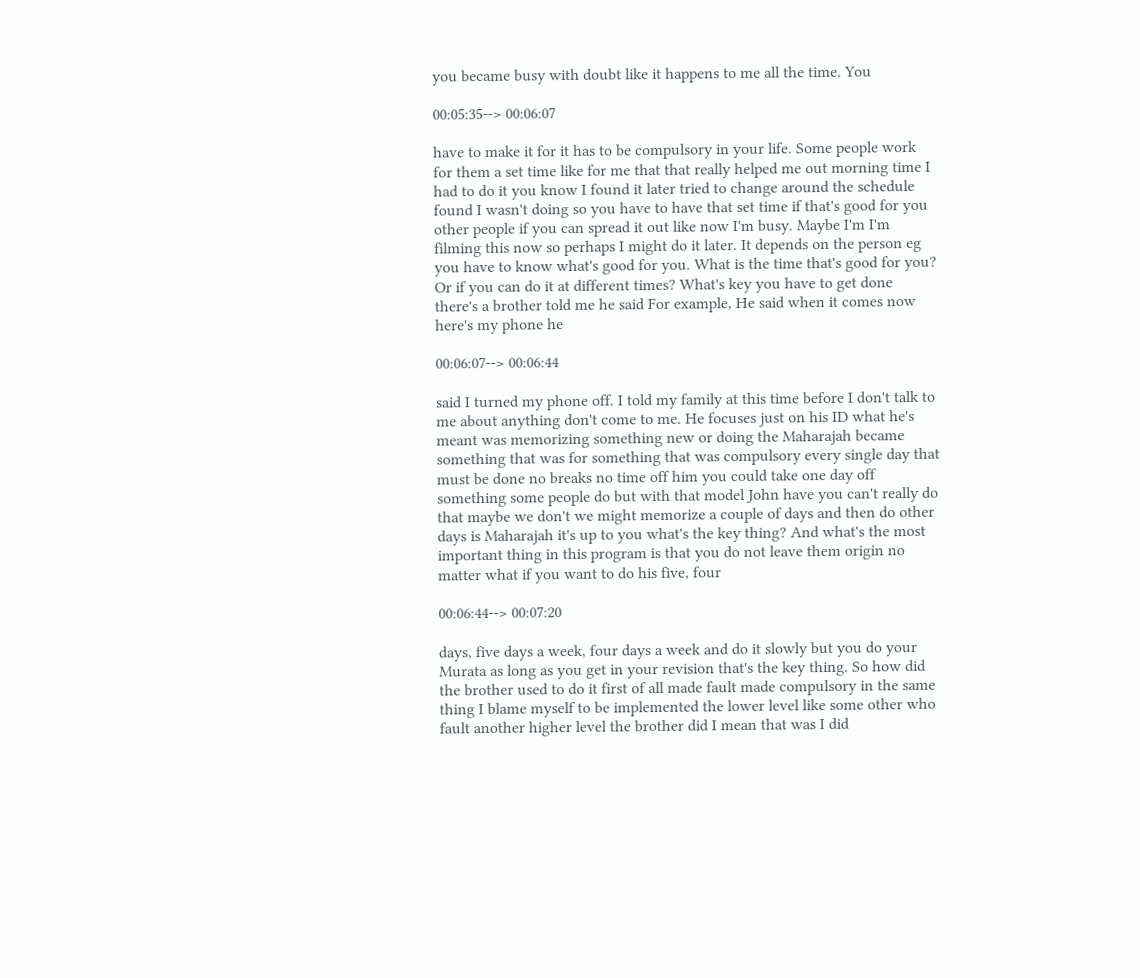you became busy with doubt like it happens to me all the time. You

00:05:35--> 00:06:07

have to make it for it has to be compulsory in your life. Some people work for them a set time like for me that that really helped me out morning time I had to do it you know I found it later tried to change around the schedule found I wasn't doing so you have to have that set time if that's good for you other people if you can spread it out like now I'm busy. Maybe I'm I'm filming this now so perhaps I might do it later. It depends on the person eg you have to know what's good for you. What is the time that's good for you? Or if you can do it at different times? What's key you have to get done there's a brother told me he said For example, He said when it comes now here's my phone he

00:06:07--> 00:06:44

said I turned my phone off. I told my family at this time before I don't talk to me about anything don't come to me. He focuses just on his ID what he's meant was memorizing something new or doing the Maharajah became something that was for something that was compulsory every single day that must be done no breaks no time off him you could take one day off something some people do but with that model John have you can't really do that maybe we don't we might memorize a couple of days and then do other days is Maharajah it's up to you what's the key thing? And what's the most important thing in this program is that you do not leave them origin no matter what if you want to do his five, four

00:06:44--> 00:07:20

days, five days a week, four days a week and do it slowly but you do your Murata as long as you get in your revision that's the key thing. So how did the brother used to do it first of all made fault made compulsory in the same thing I blame myself to be implemented the lower level like some other who fault another higher level the brother did I mean that was I did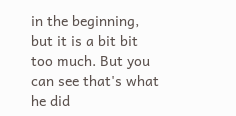in the beginning, but it is a bit bit too much. But you can see that's what he did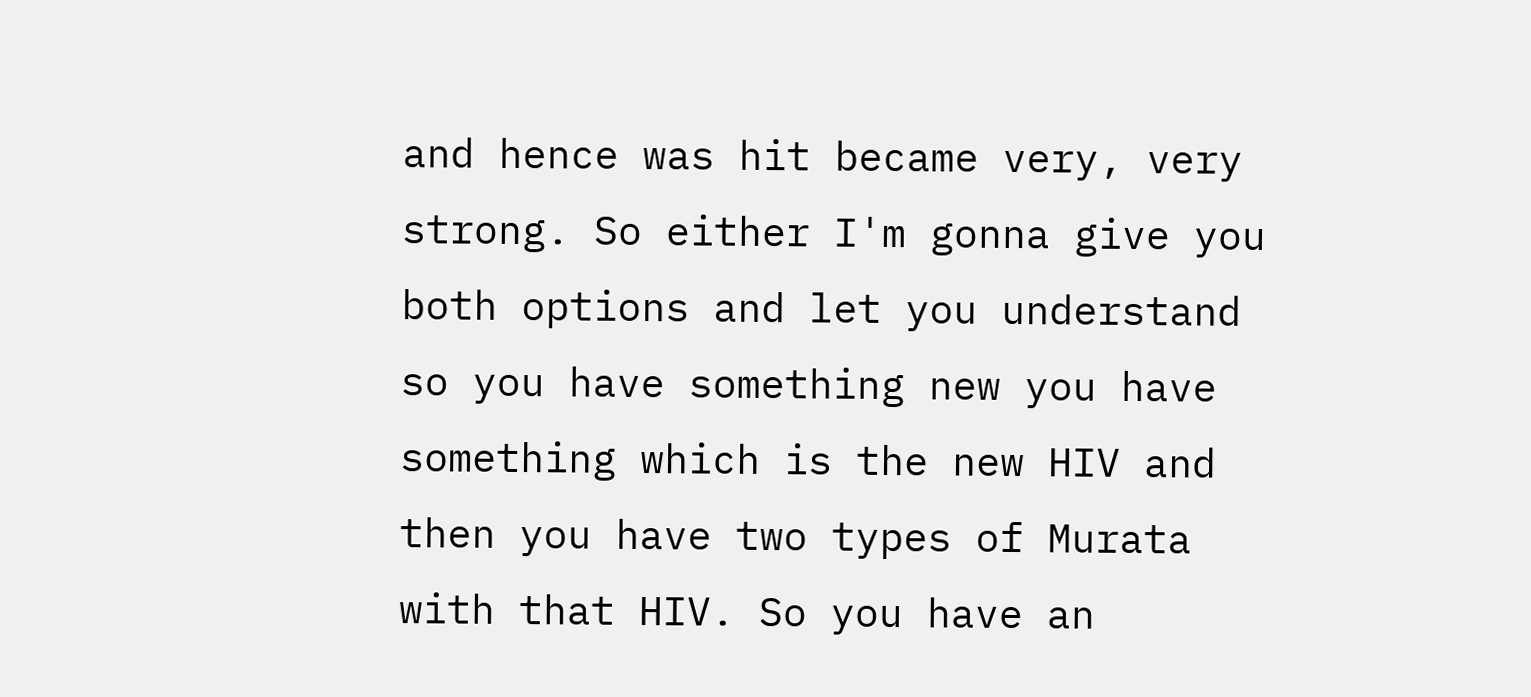and hence was hit became very, very strong. So either I'm gonna give you both options and let you understand so you have something new you have something which is the new HIV and then you have two types of Murata with that HIV. So you have an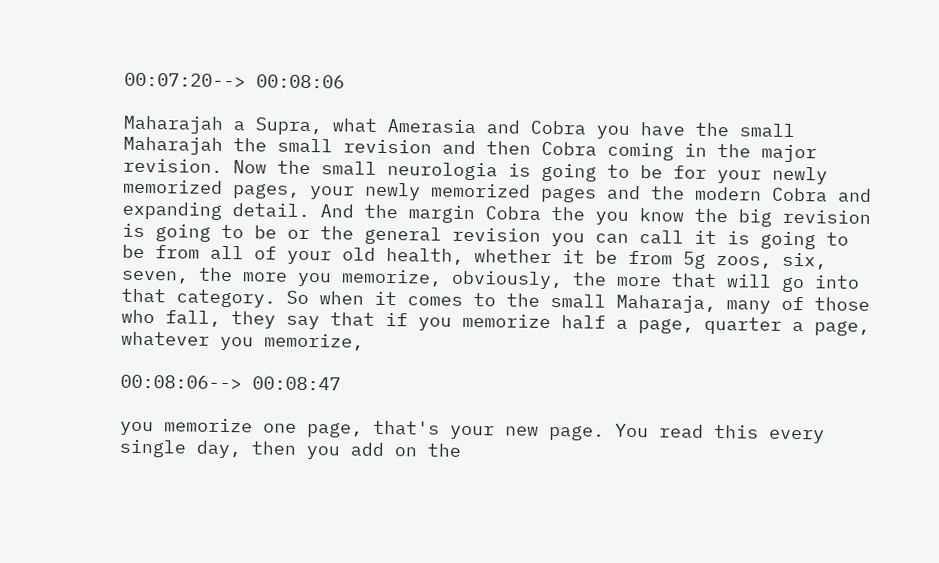00:07:20--> 00:08:06

Maharajah a Supra, what Amerasia and Cobra you have the small Maharajah the small revision and then Cobra coming in the major revision. Now the small neurologia is going to be for your newly memorized pages, your newly memorized pages and the modern Cobra and expanding detail. And the margin Cobra the you know the big revision is going to be or the general revision you can call it is going to be from all of your old health, whether it be from 5g zoos, six, seven, the more you memorize, obviously, the more that will go into that category. So when it comes to the small Maharaja, many of those who fall, they say that if you memorize half a page, quarter a page, whatever you memorize,

00:08:06--> 00:08:47

you memorize one page, that's your new page. You read this every single day, then you add on the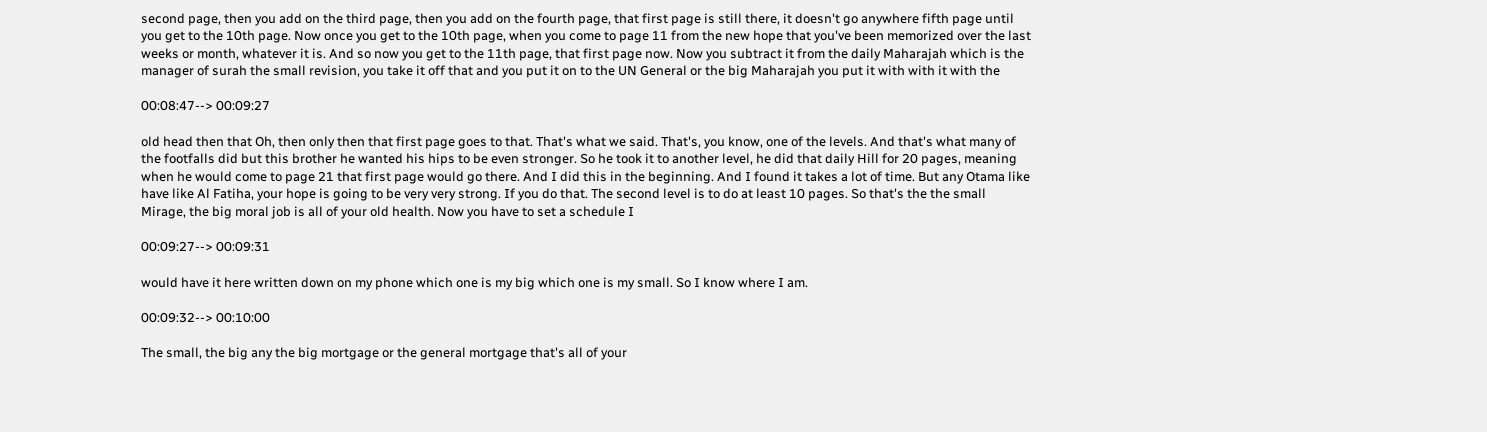second page, then you add on the third page, then you add on the fourth page, that first page is still there, it doesn't go anywhere fifth page until you get to the 10th page. Now once you get to the 10th page, when you come to page 11 from the new hope that you've been memorized over the last weeks or month, whatever it is. And so now you get to the 11th page, that first page now. Now you subtract it from the daily Maharajah which is the manager of surah the small revision, you take it off that and you put it on to the UN General or the big Maharajah you put it with with it with the

00:08:47--> 00:09:27

old head then that Oh, then only then that first page goes to that. That's what we said. That's, you know, one of the levels. And that's what many of the footfalls did but this brother he wanted his hips to be even stronger. So he took it to another level, he did that daily Hill for 20 pages, meaning when he would come to page 21 that first page would go there. And I did this in the beginning. And I found it takes a lot of time. But any Otama like have like Al Fatiha, your hope is going to be very very strong. If you do that. The second level is to do at least 10 pages. So that's the the small Mirage, the big moral job is all of your old health. Now you have to set a schedule I

00:09:27--> 00:09:31

would have it here written down on my phone which one is my big which one is my small. So I know where I am.

00:09:32--> 00:10:00

The small, the big any the big mortgage or the general mortgage that's all of your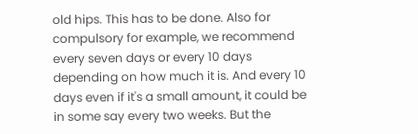old hips. This has to be done. Also for compulsory for example, we recommend every seven days or every 10 days depending on how much it is. And every 10 days even if it's a small amount, it could be in some say every two weeks. But the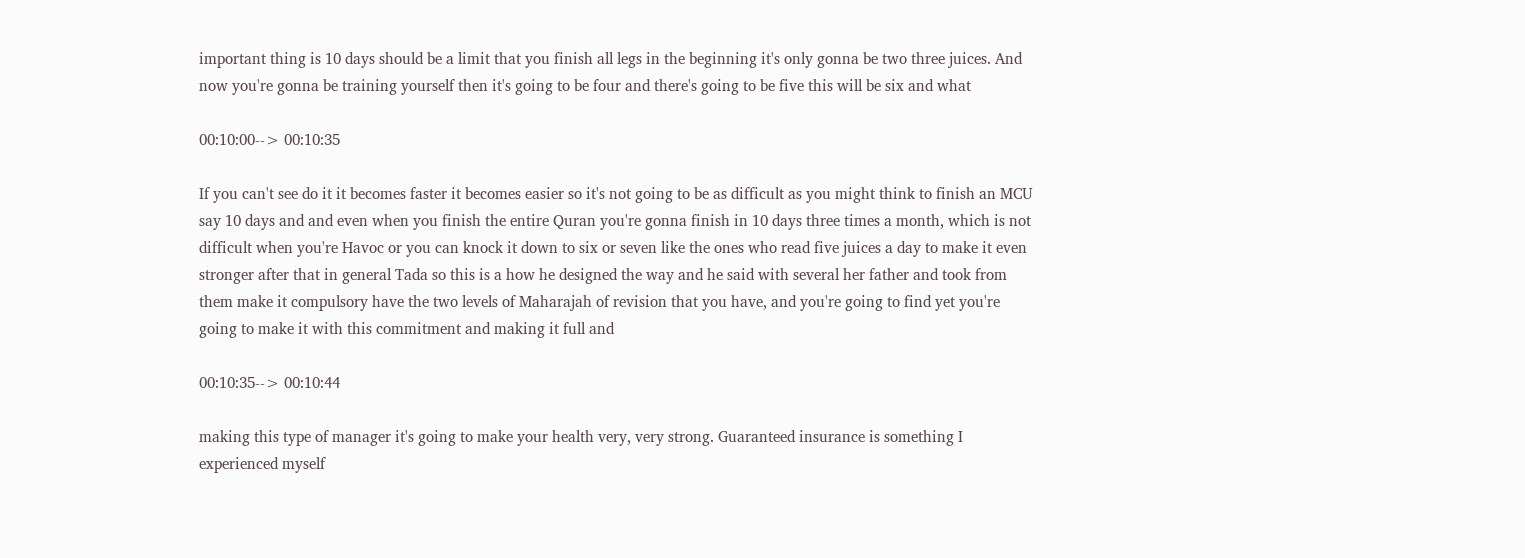important thing is 10 days should be a limit that you finish all legs in the beginning it's only gonna be two three juices. And now you're gonna be training yourself then it's going to be four and there's going to be five this will be six and what

00:10:00--> 00:10:35

If you can't see do it it becomes faster it becomes easier so it's not going to be as difficult as you might think to finish an MCU say 10 days and and even when you finish the entire Quran you're gonna finish in 10 days three times a month, which is not difficult when you're Havoc or you can knock it down to six or seven like the ones who read five juices a day to make it even stronger after that in general Tada so this is a how he designed the way and he said with several her father and took from them make it compulsory have the two levels of Maharajah of revision that you have, and you're going to find yet you're going to make it with this commitment and making it full and

00:10:35--> 00:10:44

making this type of manager it's going to make your health very, very strong. Guaranteed insurance is something I experienced myself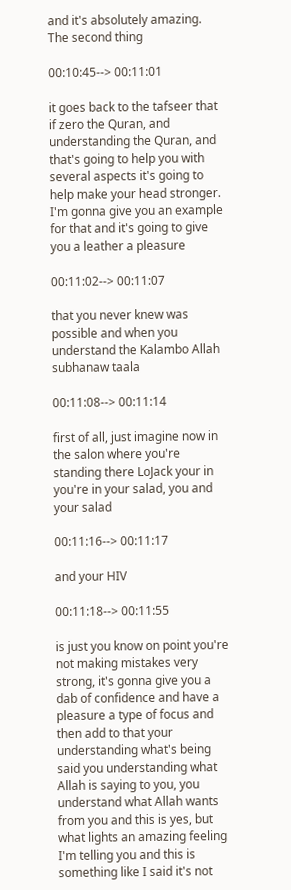and it's absolutely amazing. The second thing

00:10:45--> 00:11:01

it goes back to the tafseer that if zero the Quran, and understanding the Quran, and that's going to help you with several aspects it's going to help make your head stronger. I'm gonna give you an example for that and it's going to give you a leather a pleasure

00:11:02--> 00:11:07

that you never knew was possible and when you understand the Kalambo Allah subhanaw taala

00:11:08--> 00:11:14

first of all, just imagine now in the salon where you're standing there LoJack your in you're in your salad, you and your salad

00:11:16--> 00:11:17

and your HIV

00:11:18--> 00:11:55

is just you know on point you're not making mistakes very strong, it's gonna give you a dab of confidence and have a pleasure a type of focus and then add to that your understanding what's being said you understanding what Allah is saying to you, you understand what Allah wants from you and this is yes, but what lights an amazing feeling I'm telling you and this is something like I said it's not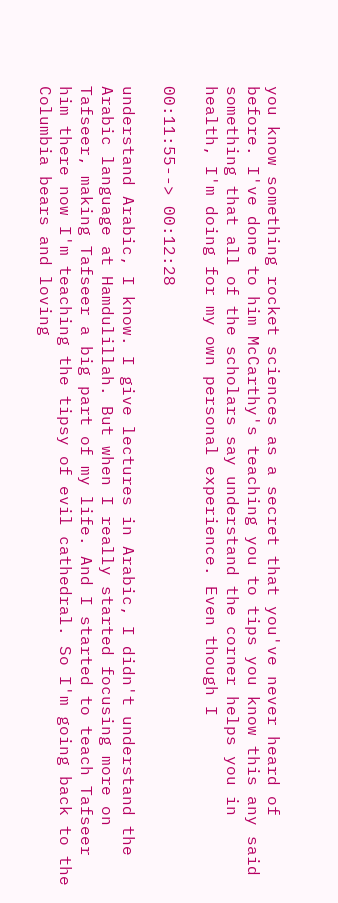you know something rocket sciences as a secret that you've never heard of before. I've done to him McCarthy's teaching you to tips you know this any said something that all of the scholars say understand the corner helps you in health, I'm doing for my own personal experience. Even though I

00:11:55--> 00:12:28

understand Arabic, I know. I give lectures in Arabic, I didn't understand the Arabic language at Hamdulillah. But when I really started focusing more on Tafseer, making Tafseer a big part of my life. And I started to teach Tafseer him there now I'm teaching the tipsy of evil cathedral. So I'm going back to the Columbia bears and loving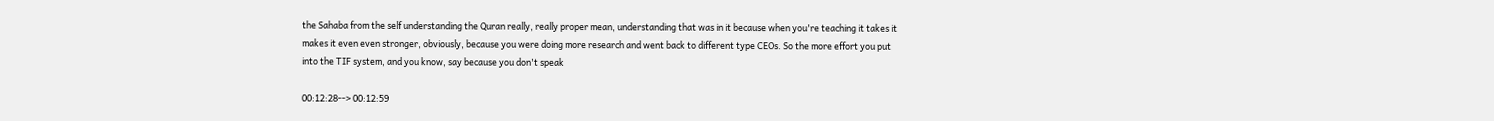the Sahaba from the self understanding the Quran really, really proper mean, understanding that was in it because when you're teaching it takes it makes it even even stronger, obviously, because you were doing more research and went back to different type CEOs. So the more effort you put into the TIF system, and you know, say because you don't speak

00:12:28--> 00:12:59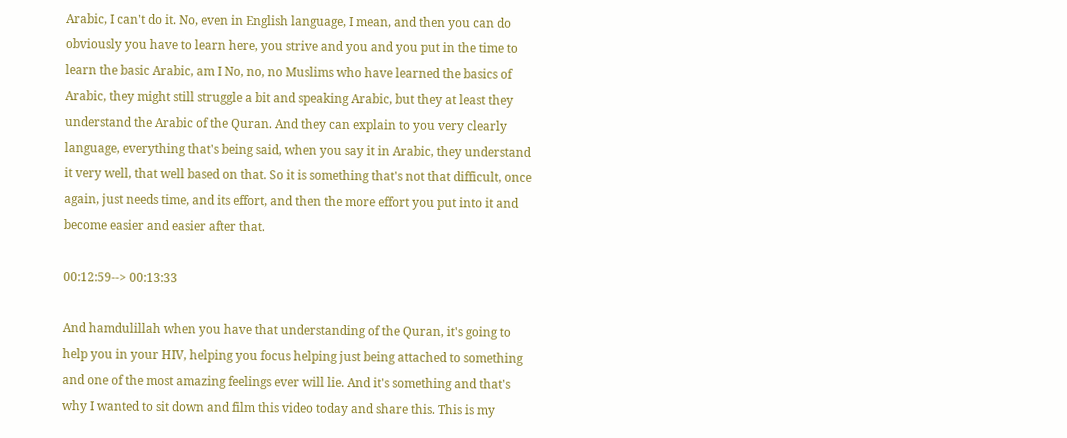Arabic, I can't do it. No, even in English language, I mean, and then you can do obviously you have to learn here, you strive and you and you put in the time to learn the basic Arabic, am I No, no, no Muslims who have learned the basics of Arabic, they might still struggle a bit and speaking Arabic, but they at least they understand the Arabic of the Quran. And they can explain to you very clearly language, everything that's being said, when you say it in Arabic, they understand it very well, that well based on that. So it is something that's not that difficult, once again, just needs time, and its effort, and then the more effort you put into it and become easier and easier after that.

00:12:59--> 00:13:33

And hamdulillah when you have that understanding of the Quran, it's going to help you in your HIV, helping you focus helping just being attached to something and one of the most amazing feelings ever will lie. And it's something and that's why I wanted to sit down and film this video today and share this. This is my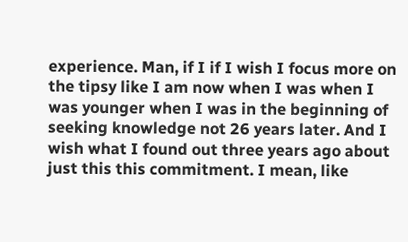experience. Man, if I if I wish I focus more on the tipsy like I am now when I was when I was younger when I was in the beginning of seeking knowledge not 26 years later. And I wish what I found out three years ago about just this this commitment. I mean, like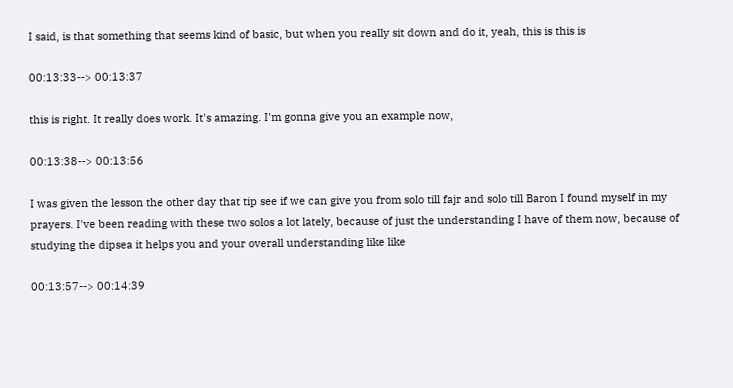I said, is that something that seems kind of basic, but when you really sit down and do it, yeah, this is this is

00:13:33--> 00:13:37

this is right. It really does work. It's amazing. I'm gonna give you an example now,

00:13:38--> 00:13:56

I was given the lesson the other day that tip see if we can give you from solo till fajr and solo till Baron I found myself in my prayers. I've been reading with these two solos a lot lately, because of just the understanding I have of them now, because of studying the dipsea it helps you and your overall understanding like like

00:13:57--> 00:14:39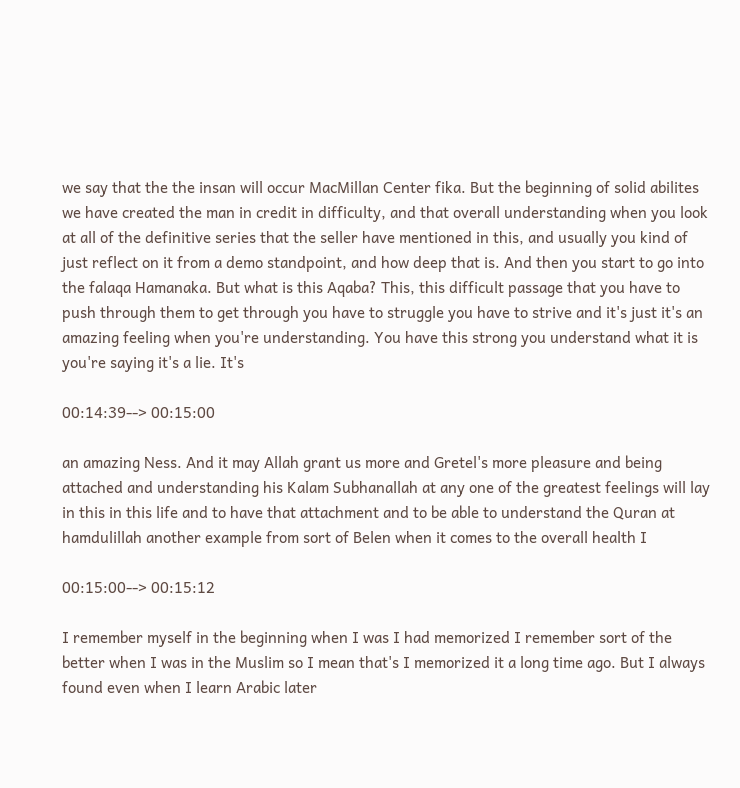we say that the the insan will occur MacMillan Center fika. But the beginning of solid abilites we have created the man in credit in difficulty, and that overall understanding when you look at all of the definitive series that the seller have mentioned in this, and usually you kind of just reflect on it from a demo standpoint, and how deep that is. And then you start to go into the falaqa Hamanaka. But what is this Aqaba? This, this difficult passage that you have to push through them to get through you have to struggle you have to strive and it's just it's an amazing feeling when you're understanding. You have this strong you understand what it is you're saying it's a lie. It's

00:14:39--> 00:15:00

an amazing Ness. And it may Allah grant us more and Gretel's more pleasure and being attached and understanding his Kalam Subhanallah at any one of the greatest feelings will lay in this in this life and to have that attachment and to be able to understand the Quran at hamdulillah another example from sort of Belen when it comes to the overall health I

00:15:00--> 00:15:12

I remember myself in the beginning when I was I had memorized I remember sort of the better when I was in the Muslim so I mean that's I memorized it a long time ago. But I always found even when I learn Arabic later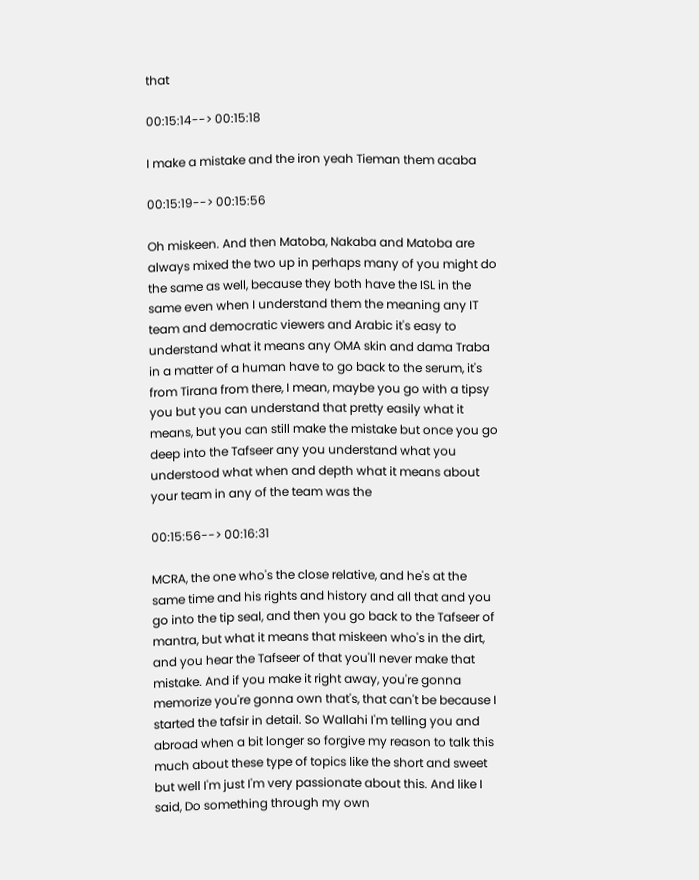that

00:15:14--> 00:15:18

I make a mistake and the iron yeah Tieman them acaba

00:15:19--> 00:15:56

Oh miskeen. And then Matoba, Nakaba and Matoba are always mixed the two up in perhaps many of you might do the same as well, because they both have the ISL in the same even when I understand them the meaning any IT team and democratic viewers and Arabic it's easy to understand what it means any OMA skin and dama Traba in a matter of a human have to go back to the serum, it's from Tirana from there, I mean, maybe you go with a tipsy you but you can understand that pretty easily what it means, but you can still make the mistake but once you go deep into the Tafseer any you understand what you understood what when and depth what it means about your team in any of the team was the

00:15:56--> 00:16:31

MCRA, the one who's the close relative, and he's at the same time and his rights and history and all that and you go into the tip seal, and then you go back to the Tafseer of mantra, but what it means that miskeen who's in the dirt, and you hear the Tafseer of that you'll never make that mistake. And if you make it right away, you're gonna memorize you're gonna own that's, that can't be because I started the tafsir in detail. So Wallahi I'm telling you and abroad when a bit longer so forgive my reason to talk this much about these type of topics like the short and sweet but well I'm just I'm very passionate about this. And like I said, Do something through my own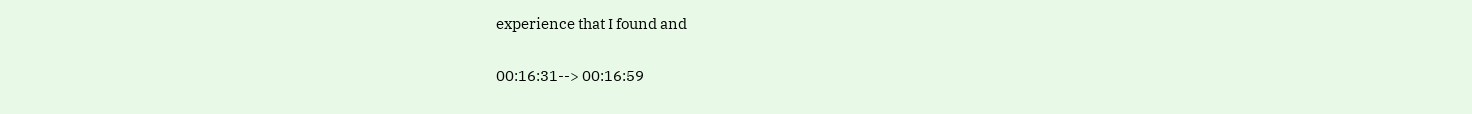experience that I found and

00:16:31--> 00:16:59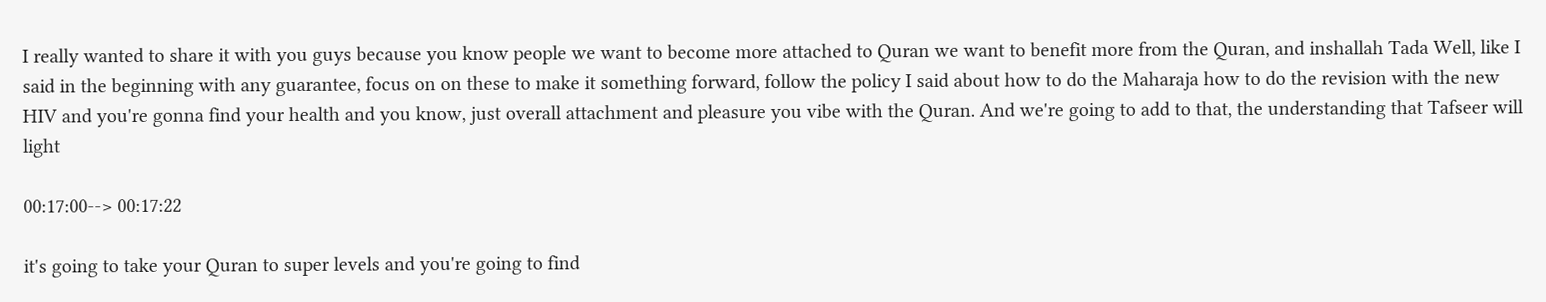I really wanted to share it with you guys because you know people we want to become more attached to Quran we want to benefit more from the Quran, and inshallah Tada Well, like I said in the beginning with any guarantee, focus on on these to make it something forward, follow the policy I said about how to do the Maharaja how to do the revision with the new HIV and you're gonna find your health and you know, just overall attachment and pleasure you vibe with the Quran. And we're going to add to that, the understanding that Tafseer will light

00:17:00--> 00:17:22

it's going to take your Quran to super levels and you're going to find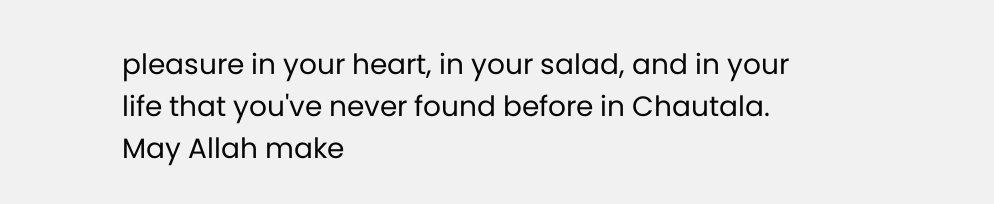pleasure in your heart, in your salad, and in your life that you've never found before in Chautala. May Allah make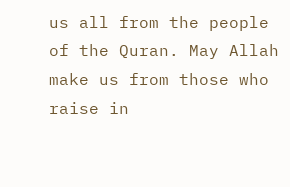us all from the people of the Quran. May Allah make us from those who raise in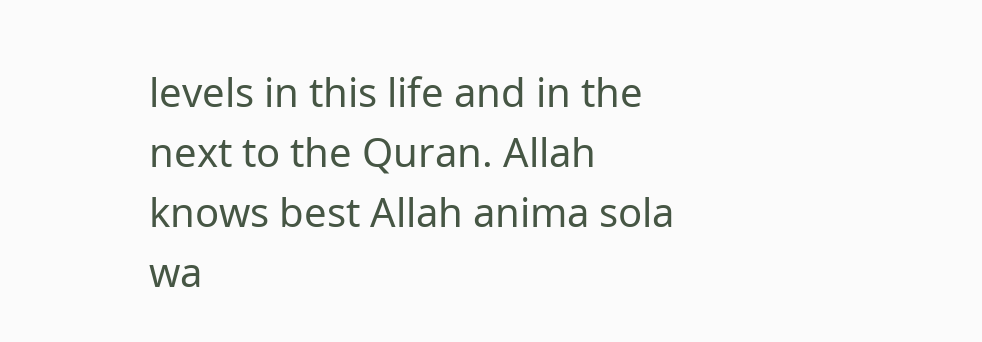levels in this life and in the next to the Quran. Allah knows best Allah anima sola wa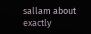sallam about exactly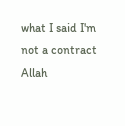what I said I'm not a contract Allah